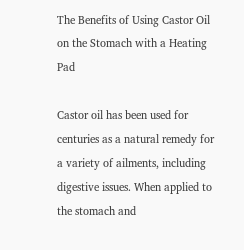The Benefits of Using Castor Oil on the Stomach with a Heating Pad

Castor oil has been used for centuries as a natural remedy for a variety of ailments, including digestive issues. When applied to the stomach and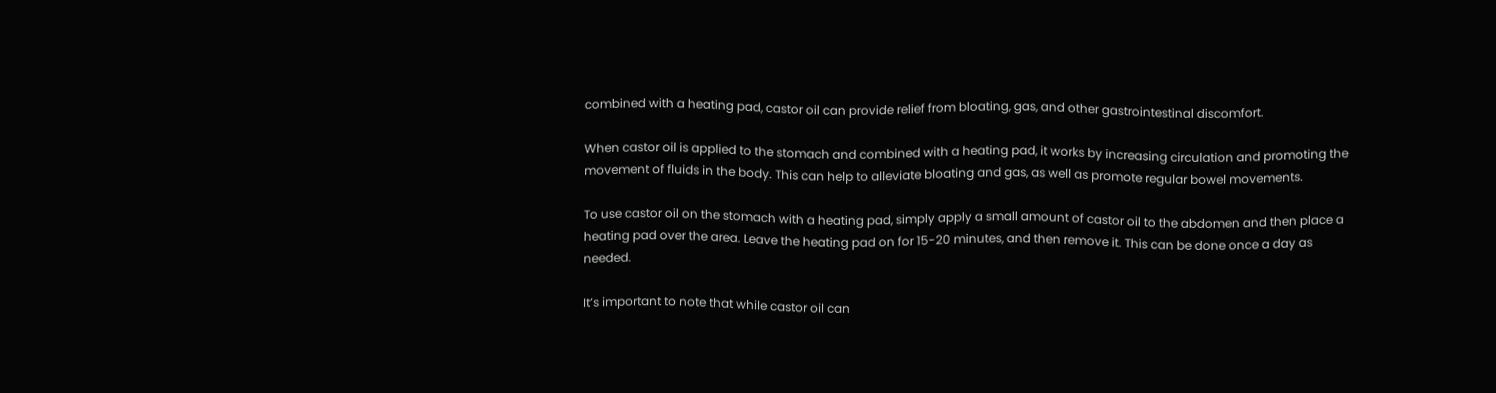combined with a heating pad, castor oil can provide relief from bloating, gas, and other gastrointestinal discomfort.

When castor oil is applied to the stomach and combined with a heating pad, it works by increasing circulation and promoting the movement of fluids in the body. This can help to alleviate bloating and gas, as well as promote regular bowel movements.

To use castor oil on the stomach with a heating pad, simply apply a small amount of castor oil to the abdomen and then place a heating pad over the area. Leave the heating pad on for 15-20 minutes, and then remove it. This can be done once a day as needed.

It’s important to note that while castor oil can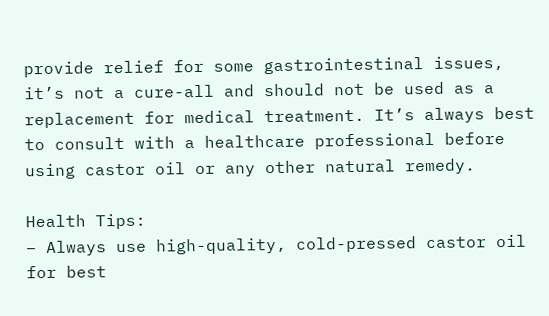provide relief for some gastrointestinal issues, it’s not a cure-all and should not be used as a replacement for medical treatment. It’s always best to consult with a healthcare professional before using castor oil or any other natural remedy.

Health Tips:
– Always use high-quality, cold-pressed castor oil for best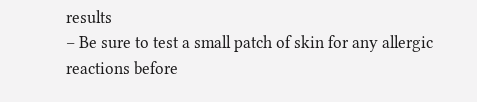results
– Be sure to test a small patch of skin for any allergic reactions before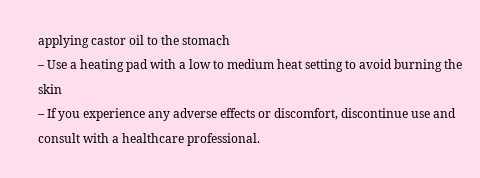applying castor oil to the stomach
– Use a heating pad with a low to medium heat setting to avoid burning the skin
– If you experience any adverse effects or discomfort, discontinue use and consult with a healthcare professional.